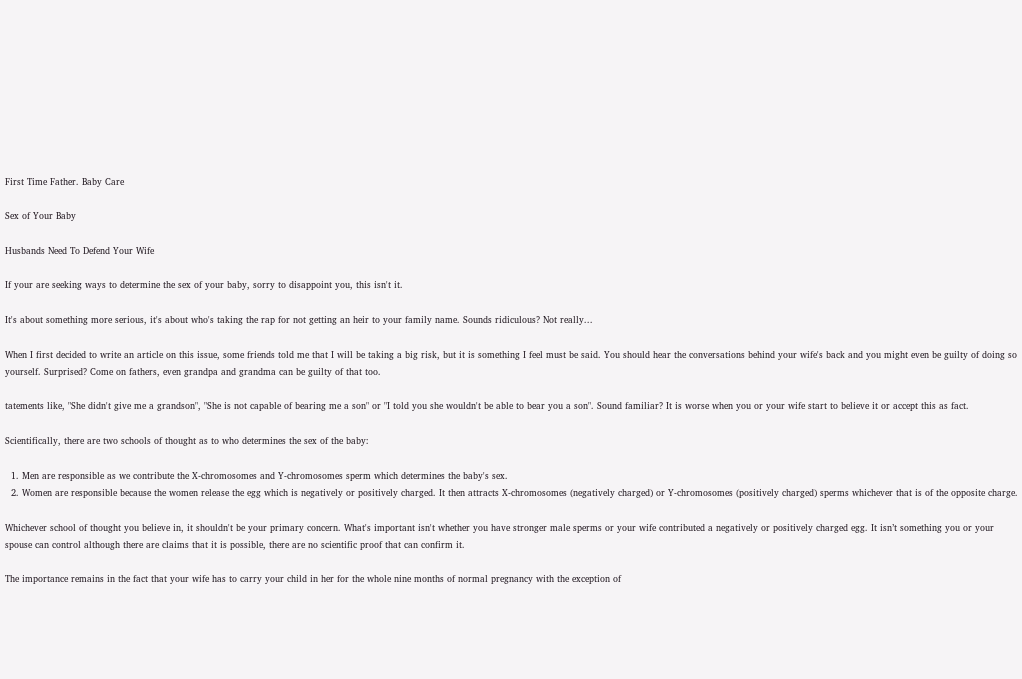First Time Father. Baby Care

Sex of Your Baby

Husbands Need To Defend Your Wife

If your are seeking ways to determine the sex of your baby, sorry to disappoint you, this isn't it.

It's about something more serious, it's about who's taking the rap for not getting an heir to your family name. Sounds ridiculous? Not really...

When I first decided to write an article on this issue, some friends told me that I will be taking a big risk, but it is something I feel must be said. You should hear the conversations behind your wife's back and you might even be guilty of doing so yourself. Surprised? Come on fathers, even grandpa and grandma can be guilty of that too.

tatements like, "She didn't give me a grandson", "She is not capable of bearing me a son" or "I told you she wouldn't be able to bear you a son". Sound familiar? It is worse when you or your wife start to believe it or accept this as fact.

Scientifically, there are two schools of thought as to who determines the sex of the baby:

  1. Men are responsible as we contribute the X-chromosomes and Y-chromosomes sperm which determines the baby's sex.
  2. Women are responsible because the women release the egg which is negatively or positively charged. It then attracts X-chromosomes (negatively charged) or Y-chromosomes (positively charged) sperms whichever that is of the opposite charge.

Whichever school of thought you believe in, it shouldn't be your primary concern. What's important isn't whether you have stronger male sperms or your wife contributed a negatively or positively charged egg. It isn’t something you or your spouse can control although there are claims that it is possible, there are no scientific proof that can confirm it.

The importance remains in the fact that your wife has to carry your child in her for the whole nine months of normal pregnancy with the exception of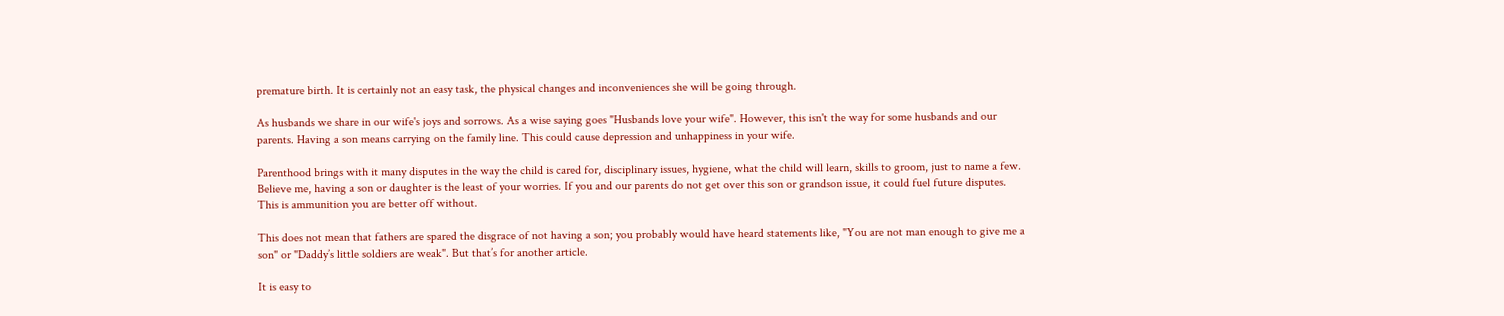premature birth. It is certainly not an easy task, the physical changes and inconveniences she will be going through.

As husbands we share in our wife's joys and sorrows. As a wise saying goes "Husbands love your wife". However, this isn't the way for some husbands and our parents. Having a son means carrying on the family line. This could cause depression and unhappiness in your wife.

Parenthood brings with it many disputes in the way the child is cared for, disciplinary issues, hygiene, what the child will learn, skills to groom, just to name a few. Believe me, having a son or daughter is the least of your worries. If you and our parents do not get over this son or grandson issue, it could fuel future disputes. This is ammunition you are better off without.

This does not mean that fathers are spared the disgrace of not having a son; you probably would have heard statements like, "You are not man enough to give me a son" or "Daddy’s little soldiers are weak". But that’s for another article.

It is easy to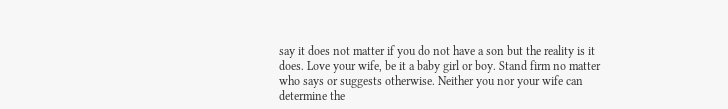say it does not matter if you do not have a son but the reality is it does. Love your wife, be it a baby girl or boy. Stand firm no matter who says or suggests otherwise. Neither you nor your wife can determine the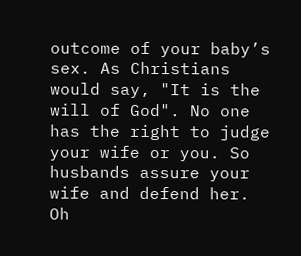outcome of your baby’s sex. As Christians would say, "It is the will of God". No one has the right to judge your wife or you. So husbands assure your wife and defend her. Oh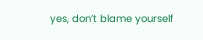yes, don’t blame yourself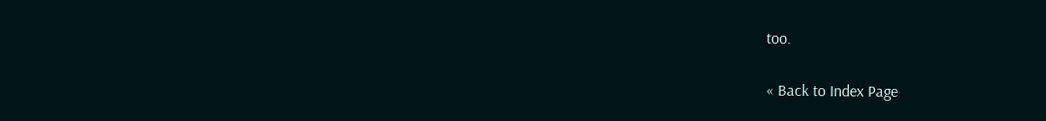too.

« Back to Index Page